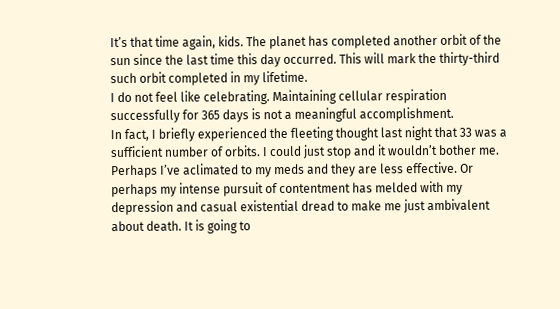It’s that time again, kids. The planet has completed another orbit of the sun since the last time this day occurred. This will mark the thirty-third such orbit completed in my lifetime.
I do not feel like celebrating. Maintaining cellular respiration successfully for 365 days is not a meaningful accomplishment.
In fact, I briefly experienced the fleeting thought last night that 33 was a sufficient number of orbits. I could just stop and it wouldn’t bother me. Perhaps I’ve aclimated to my meds and they are less effective. Or perhaps my intense pursuit of contentment has melded with my depression and casual existential dread to make me just ambivalent about death. It is going to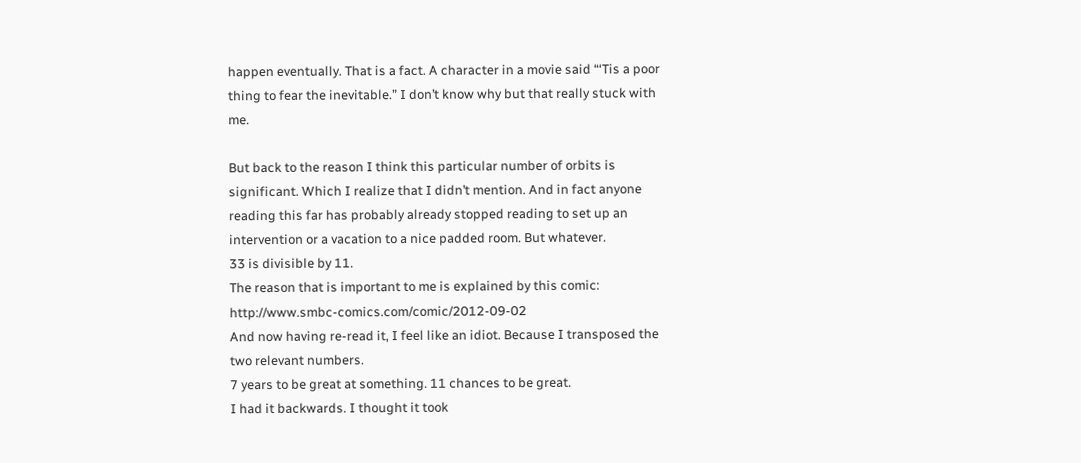happen eventually. That is a fact. A character in a movie said “‘Tis a poor thing to fear the inevitable.” I don’t know why but that really stuck with me.

But back to the reason I think this particular number of orbits is significant. Which I realize that I didn’t mention. And in fact anyone reading this far has probably already stopped reading to set up an intervention or a vacation to a nice padded room. But whatever.
33 is divisible by 11.
The reason that is important to me is explained by this comic: http://www.smbc-comics.com/comic/2012-09-02
And now having re-read it, I feel like an idiot. Because I transposed the two relevant numbers.
7 years to be great at something. 11 chances to be great.
I had it backwards. I thought it took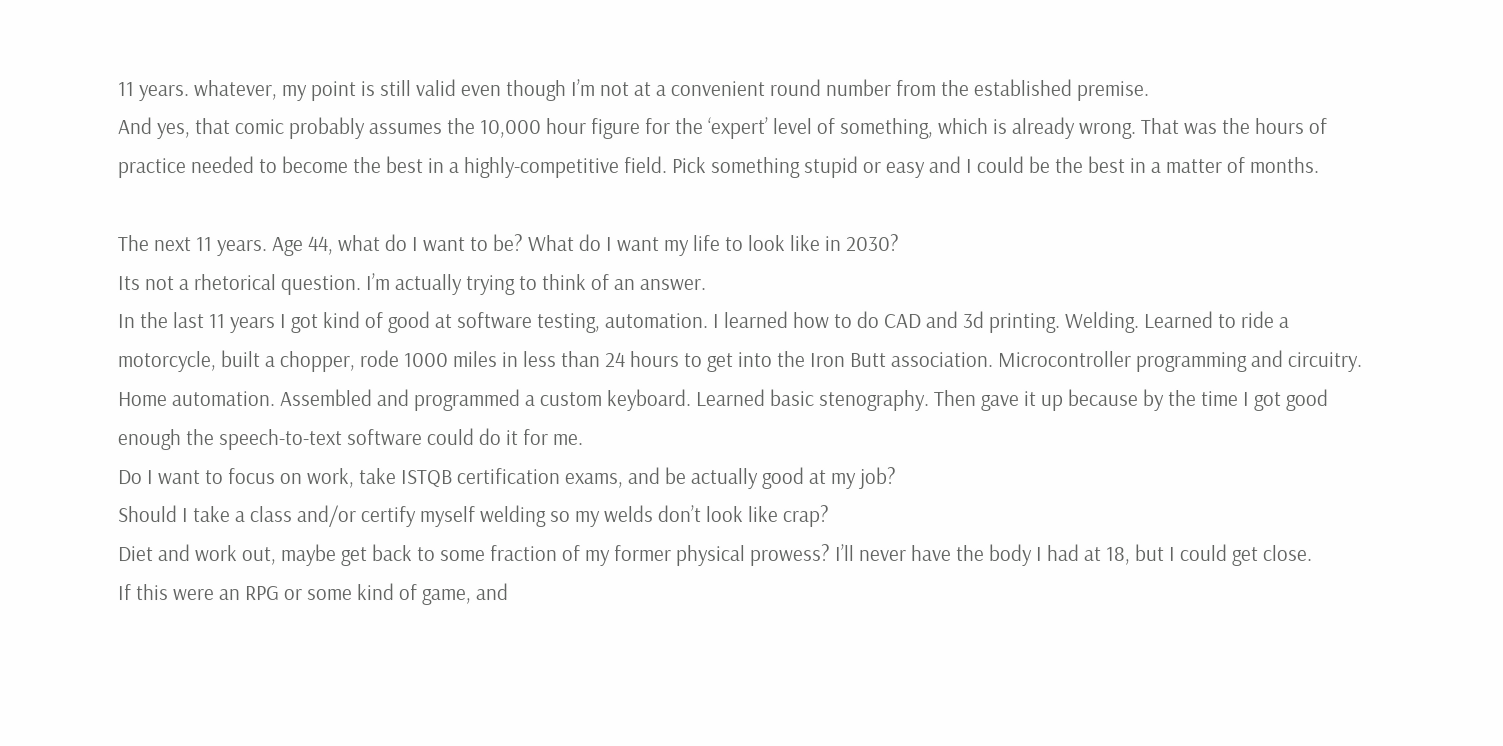11 years. whatever, my point is still valid even though I’m not at a convenient round number from the established premise.
And yes, that comic probably assumes the 10,000 hour figure for the ‘expert’ level of something, which is already wrong. That was the hours of practice needed to become the best in a highly-competitive field. Pick something stupid or easy and I could be the best in a matter of months.

The next 11 years. Age 44, what do I want to be? What do I want my life to look like in 2030?
Its not a rhetorical question. I’m actually trying to think of an answer.
In the last 11 years I got kind of good at software testing, automation. I learned how to do CAD and 3d printing. Welding. Learned to ride a motorcycle, built a chopper, rode 1000 miles in less than 24 hours to get into the Iron Butt association. Microcontroller programming and circuitry. Home automation. Assembled and programmed a custom keyboard. Learned basic stenography. Then gave it up because by the time I got good enough the speech-to-text software could do it for me.
Do I want to focus on work, take ISTQB certification exams, and be actually good at my job?
Should I take a class and/or certify myself welding so my welds don’t look like crap?
Diet and work out, maybe get back to some fraction of my former physical prowess? I’ll never have the body I had at 18, but I could get close.
If this were an RPG or some kind of game, and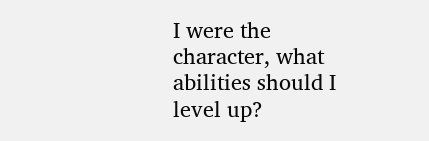I were the character, what abilities should I level up?